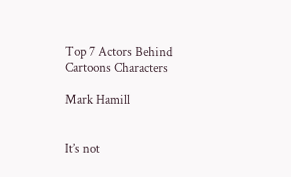Top 7 Actors Behind Cartoons Characters

Mark Hamill


It’s not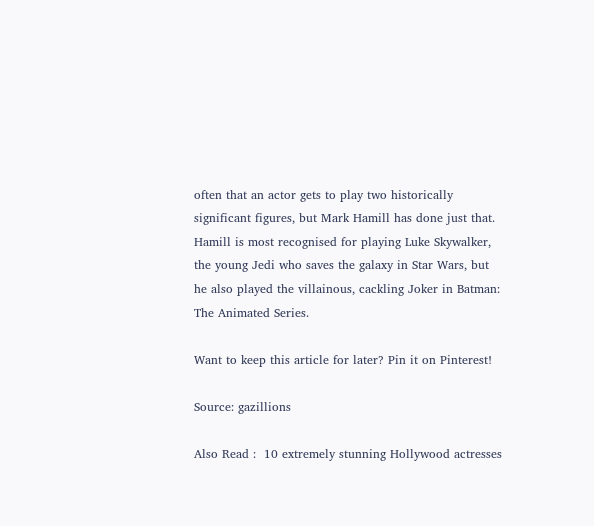often that an actor gets to play two historically significant figures, but Mark Hamill has done just that. Hamill is most recognised for playing Luke Skywalker, the young Jedi who saves the galaxy in Star Wars, but he also played the villainous, cackling Joker in Batman: The Animated Series.

Want to keep this article for later? Pin it on Pinterest!

Source: gazillions

Also Read :  10 extremely stunning Hollywood actresses